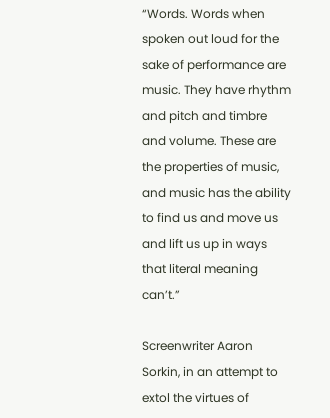“Words. Words when spoken out loud for the sake of performance are music. They have rhythm and pitch and timbre and volume. These are the properties of music, and music has the ability to find us and move us and lift us up in ways that literal meaning can’t.”

Screenwriter Aaron Sorkin, in an attempt to extol the virtues of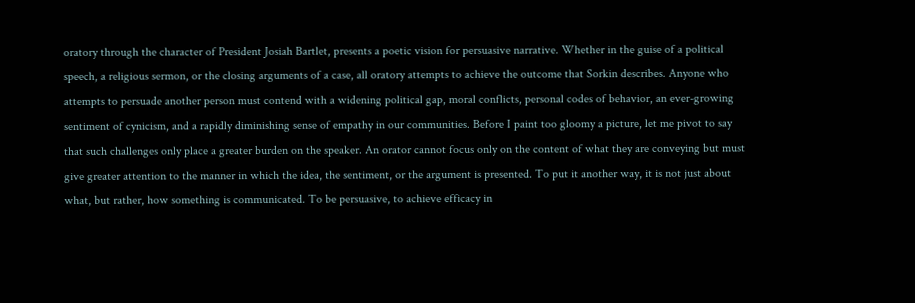oratory through the character of President Josiah Bartlet, presents a poetic vision for persuasive narrative. Whether in the guise of a political speech, a religious sermon, or the closing arguments of a case, all oratory attempts to achieve the outcome that Sorkin describes. Anyone who attempts to persuade another person must contend with a widening political gap, moral conflicts, personal codes of behavior, an ever-growing sentiment of cynicism, and a rapidly diminishing sense of empathy in our communities. Before I paint too gloomy a picture, let me pivot to say that such challenges only place a greater burden on the speaker. An orator cannot focus only on the content of what they are conveying but must give greater attention to the manner in which the idea, the sentiment, or the argument is presented. To put it another way, it is not just about what, but rather, how something is communicated. To be persuasive, to achieve efficacy in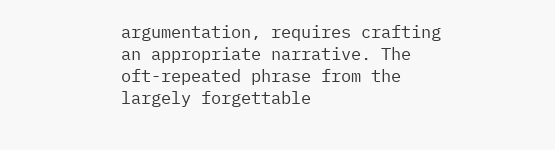argumentation, requires crafting an appropriate narrative. The oft-repeated phrase from the largely forgettable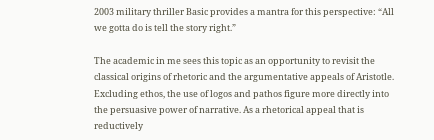2003 military thriller Basic provides a mantra for this perspective: “All we gotta do is tell the story right.”

The academic in me sees this topic as an opportunity to revisit the classical origins of rhetoric and the argumentative appeals of Aristotle. Excluding ethos, the use of logos and pathos figure more directly into the persuasive power of narrative. As a rhetorical appeal that is reductively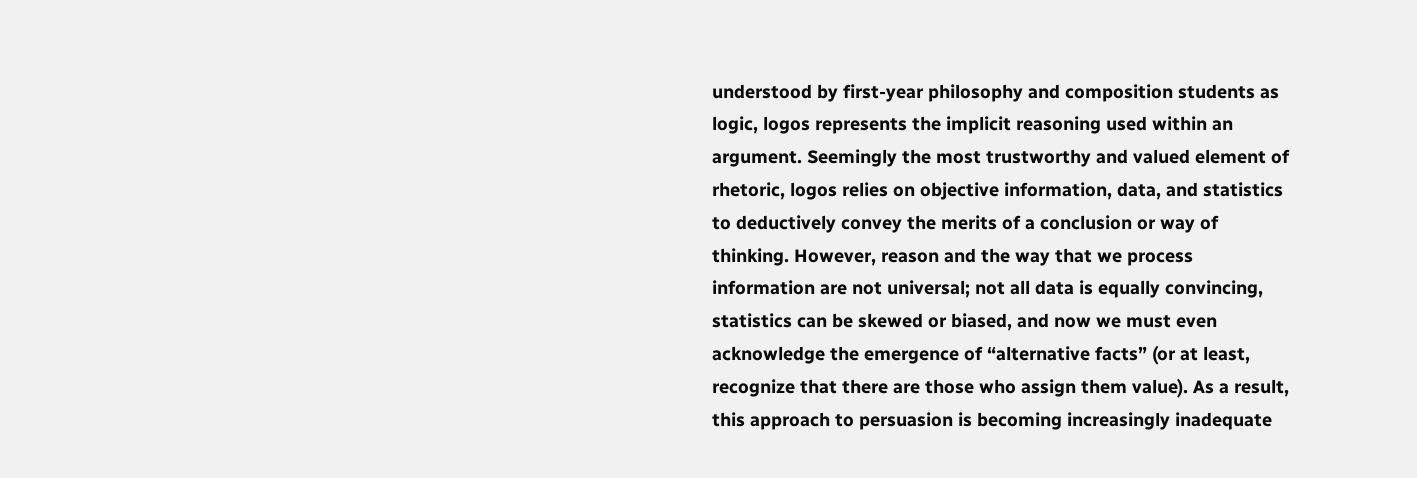understood by first-year philosophy and composition students as logic, logos represents the implicit reasoning used within an argument. Seemingly the most trustworthy and valued element of rhetoric, logos relies on objective information, data, and statistics to deductively convey the merits of a conclusion or way of thinking. However, reason and the way that we process information are not universal; not all data is equally convincing, statistics can be skewed or biased, and now we must even acknowledge the emergence of “alternative facts” (or at least, recognize that there are those who assign them value). As a result, this approach to persuasion is becoming increasingly inadequate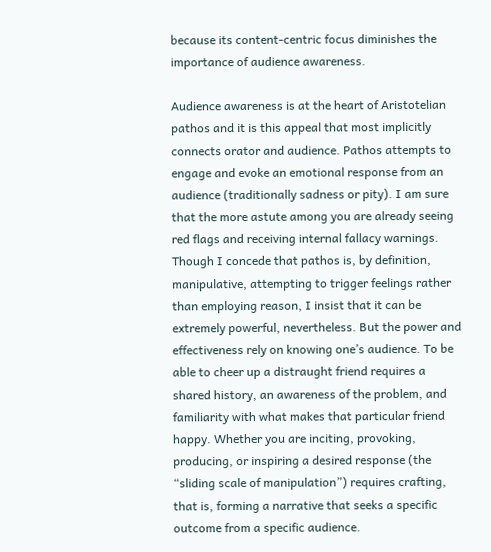because its content-centric focus diminishes the importance of audience awareness.

Audience awareness is at the heart of Aristotelian pathos and it is this appeal that most implicitly connects orator and audience. Pathos attempts to engage and evoke an emotional response from an audience (traditionally sadness or pity). I am sure that the more astute among you are already seeing red flags and receiving internal fallacy warnings. Though I concede that pathos is, by definition, manipulative, attempting to trigger feelings rather than employing reason, I insist that it can be extremely powerful, nevertheless. But the power and effectiveness rely on knowing one’s audience. To be able to cheer up a distraught friend requires a shared history, an awareness of the problem, and familiarity with what makes that particular friend happy. Whether you are inciting, provoking, producing, or inspiring a desired response (the “sliding scale of manipulation”) requires crafting, that is, forming a narrative that seeks a specific outcome from a specific audience.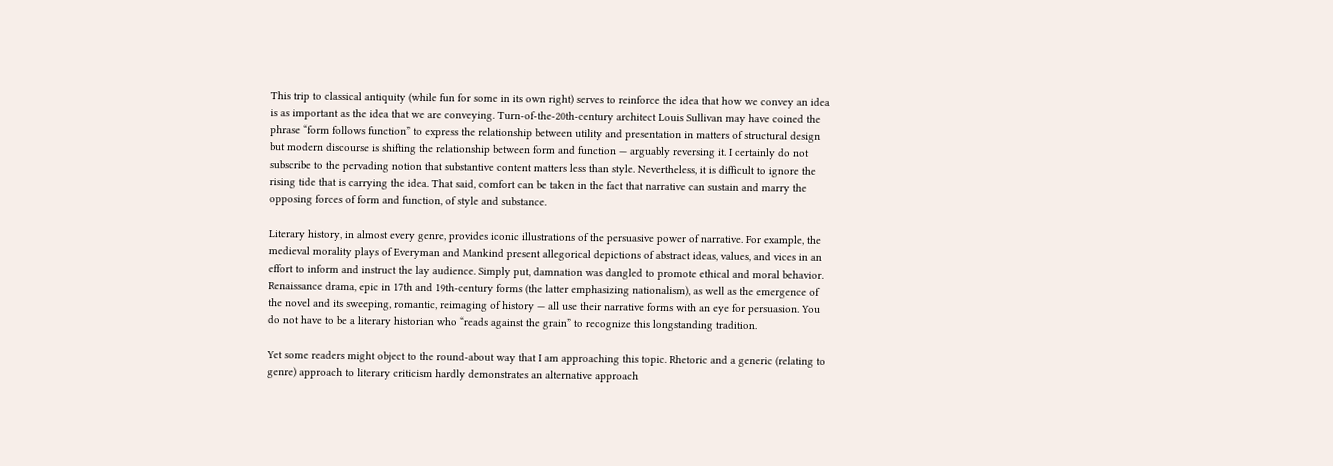This trip to classical antiquity (while fun for some in its own right) serves to reinforce the idea that how we convey an idea is as important as the idea that we are conveying. Turn-of-the-20th-century architect Louis Sullivan may have coined the phrase “form follows function” to express the relationship between utility and presentation in matters of structural design but modern discourse is shifting the relationship between form and function — arguably reversing it. I certainly do not subscribe to the pervading notion that substantive content matters less than style. Nevertheless, it is difficult to ignore the rising tide that is carrying the idea. That said, comfort can be taken in the fact that narrative can sustain and marry the opposing forces of form and function, of style and substance.

Literary history, in almost every genre, provides iconic illustrations of the persuasive power of narrative. For example, the medieval morality plays of Everyman and Mankind present allegorical depictions of abstract ideas, values, and vices in an effort to inform and instruct the lay audience. Simply put, damnation was dangled to promote ethical and moral behavior. Renaissance drama, epic in 17th and 19th-century forms (the latter emphasizing nationalism), as well as the emergence of the novel and its sweeping, romantic, reimaging of history — all use their narrative forms with an eye for persuasion. You do not have to be a literary historian who “reads against the grain” to recognize this longstanding tradition.

Yet some readers might object to the round-about way that I am approaching this topic. Rhetoric and a generic (relating to genre) approach to literary criticism hardly demonstrates an alternative approach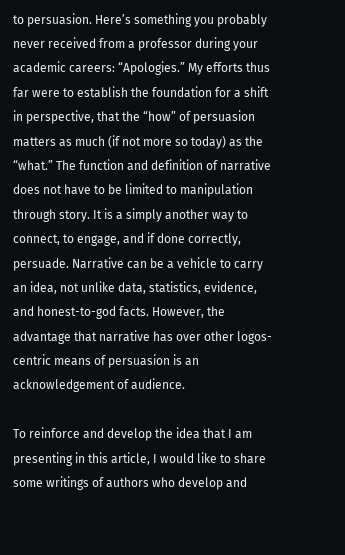to persuasion. Here’s something you probably never received from a professor during your academic careers: “Apologies.” My efforts thus far were to establish the foundation for a shift in perspective, that the “how” of persuasion matters as much (if not more so today) as the “what.” The function and definition of narrative does not have to be limited to manipulation through story. It is a simply another way to connect, to engage, and if done correctly, persuade. Narrative can be a vehicle to carry an idea, not unlike data, statistics, evidence, and honest-to-god facts. However, the advantage that narrative has over other logos-centric means of persuasion is an acknowledgement of audience.

To reinforce and develop the idea that I am presenting in this article, I would like to share some writings of authors who develop and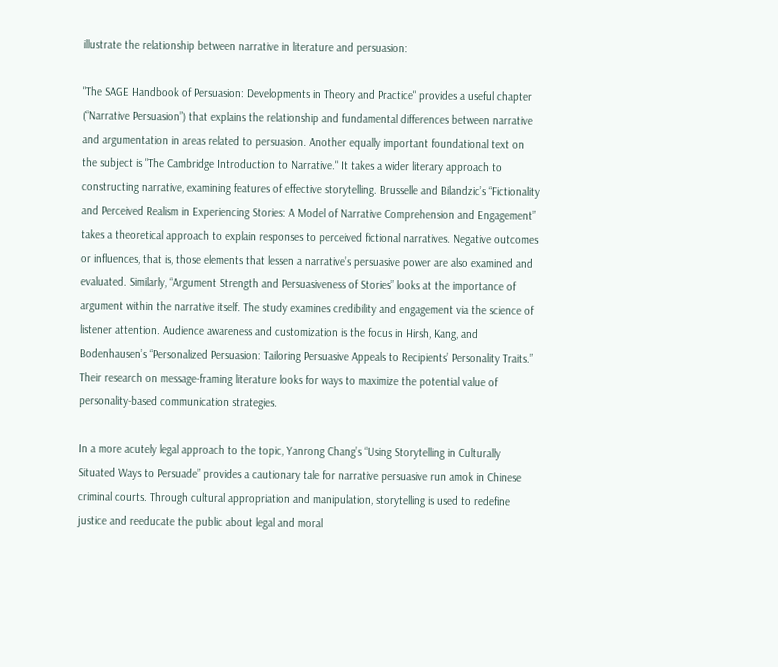illustrate the relationship between narrative in literature and persuasion:

"The SAGE Handbook of Persuasion: Developments in Theory and Practice" provides a useful chapter (“Narrative Persuasion”) that explains the relationship and fundamental differences between narrative and argumentation in areas related to persuasion. Another equally important foundational text on the subject is "The Cambridge Introduction to Narrative." It takes a wider literary approach to constructing narrative, examining features of effective storytelling. Brusselle and Bilandzic’s “Fictionality and Perceived Realism in Experiencing Stories: A Model of Narrative Comprehension and Engagement” takes a theoretical approach to explain responses to perceived fictional narratives. Negative outcomes or influences, that is, those elements that lessen a narrative’s persuasive power are also examined and evaluated. Similarly, “Argument Strength and Persuasiveness of Stories” looks at the importance of argument within the narrative itself. The study examines credibility and engagement via the science of listener attention. Audience awareness and customization is the focus in Hirsh, Kang, and Bodenhausen’s “Personalized Persuasion: Tailoring Persuasive Appeals to Recipients’ Personality Traits.” Their research on message-framing literature looks for ways to maximize the potential value of personality-based communication strategies.

In a more acutely legal approach to the topic, Yanrong Chang’s “Using Storytelling in Culturally Situated Ways to Persuade” provides a cautionary tale for narrative persuasive run amok in Chinese criminal courts. Through cultural appropriation and manipulation, storytelling is used to redefine justice and reeducate the public about legal and moral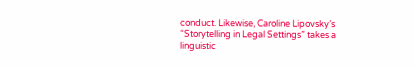conduct. Likewise, Caroline Lipovsky’s “Storytelling in Legal Settings” takes a linguistic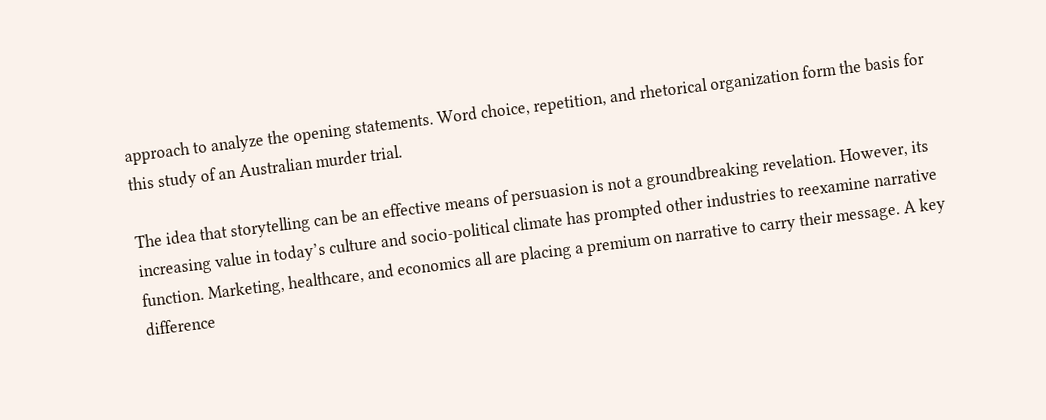approach to analyze the opening statements. Word choice, repetition, and rhetorical organization form the basis for this study of an Australian murder trial.

The idea that storytelling can be an effective means of persuasion is not a groundbreaking revelation. However, its increasing value in today’s culture and socio-political climate has prompted other industries to reexamine narrative function. Marketing, healthcare, and economics all are placing a premium on narrative to carry their message. A key difference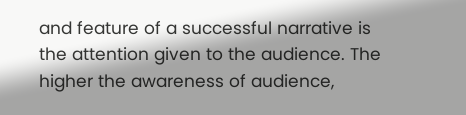and feature of a successful narrative is the attention given to the audience. The higher the awareness of audience,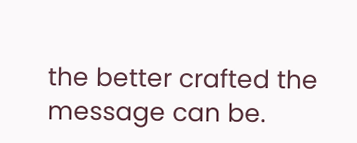the better crafted the message can be.